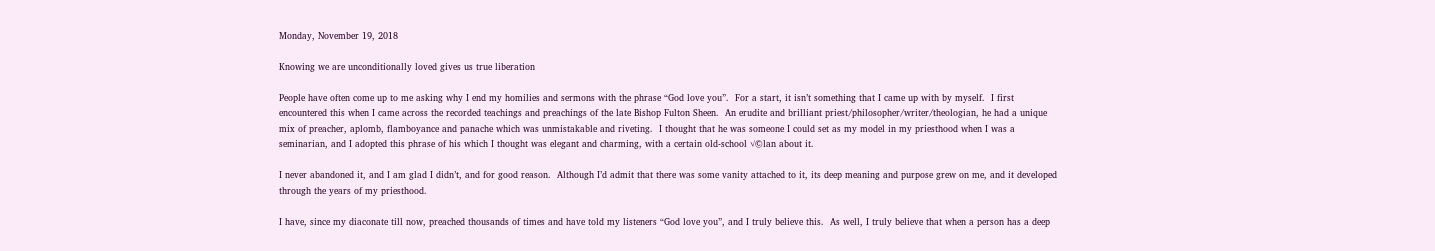Monday, November 19, 2018

Knowing we are unconditionally loved gives us true liberation

People have often come up to me asking why I end my homilies and sermons with the phrase “God love you”.  For a start, it isn’t something that I came up with by myself.  I first encountered this when I came across the recorded teachings and preachings of the late Bishop Fulton Sheen.  An erudite and brilliant priest/philosopher/writer/theologian, he had a unique mix of preacher, aplomb, flamboyance and panache which was unmistakable and riveting.  I thought that he was someone I could set as my model in my priesthood when I was a seminarian, and I adopted this phrase of his which I thought was elegant and charming, with a certain old-school √©lan about it.

I never abandoned it, and I am glad I didn’t, and for good reason.  Although I’d admit that there was some vanity attached to it, its deep meaning and purpose grew on me, and it developed through the years of my priesthood.

I have, since my diaconate till now, preached thousands of times and have told my listeners “God love you”, and I truly believe this.  As well, I truly believe that when a person has a deep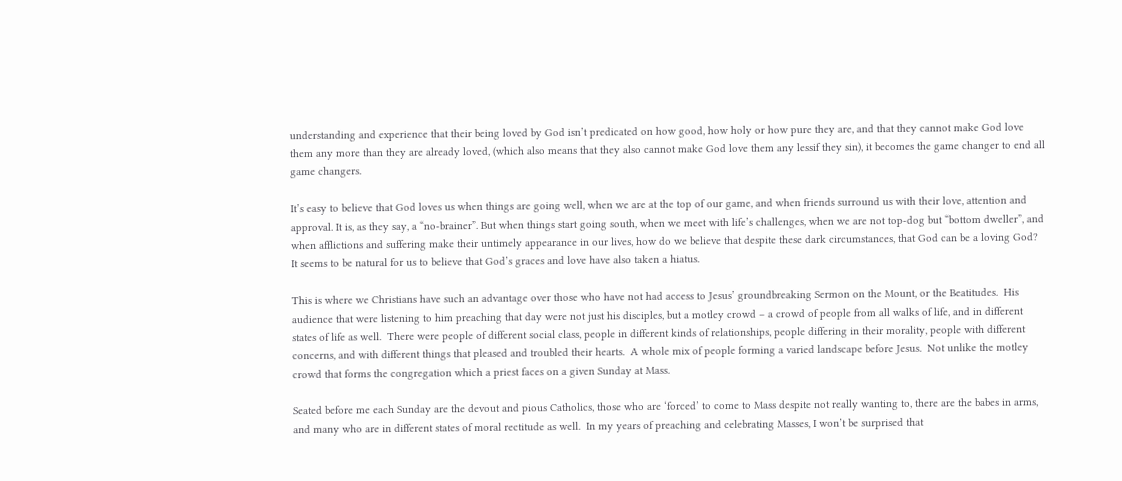understanding and experience that their being loved by God isn’t predicated on how good, how holy or how pure they are, and that they cannot make God love them any more than they are already loved, (which also means that they also cannot make God love them any lessif they sin), it becomes the game changer to end all game changers.

It’s easy to believe that God loves us when things are going well, when we are at the top of our game, and when friends surround us with their love, attention and approval. It is, as they say, a “no-brainer”. But when things start going south, when we meet with life’s challenges, when we are not top-dog but “bottom dweller”, and when afflictions and suffering make their untimely appearance in our lives, how do we believe that despite these dark circumstances, that God can be a loving God?  It seems to be natural for us to believe that God’s graces and love have also taken a hiatus.

This is where we Christians have such an advantage over those who have not had access to Jesus’ groundbreaking Sermon on the Mount, or the Beatitudes.  His audience that were listening to him preaching that day were not just his disciples, but a motley crowd – a crowd of people from all walks of life, and in different states of life as well.  There were people of different social class, people in different kinds of relationships, people differing in their morality, people with different concerns, and with different things that pleased and troubled their hearts.  A whole mix of people forming a varied landscape before Jesus.  Not unlike the motley crowd that forms the congregation which a priest faces on a given Sunday at Mass.

Seated before me each Sunday are the devout and pious Catholics, those who are ‘forced’ to come to Mass despite not really wanting to, there are the babes in arms, and many who are in different states of moral rectitude as well.  In my years of preaching and celebrating Masses, I won’t be surprised that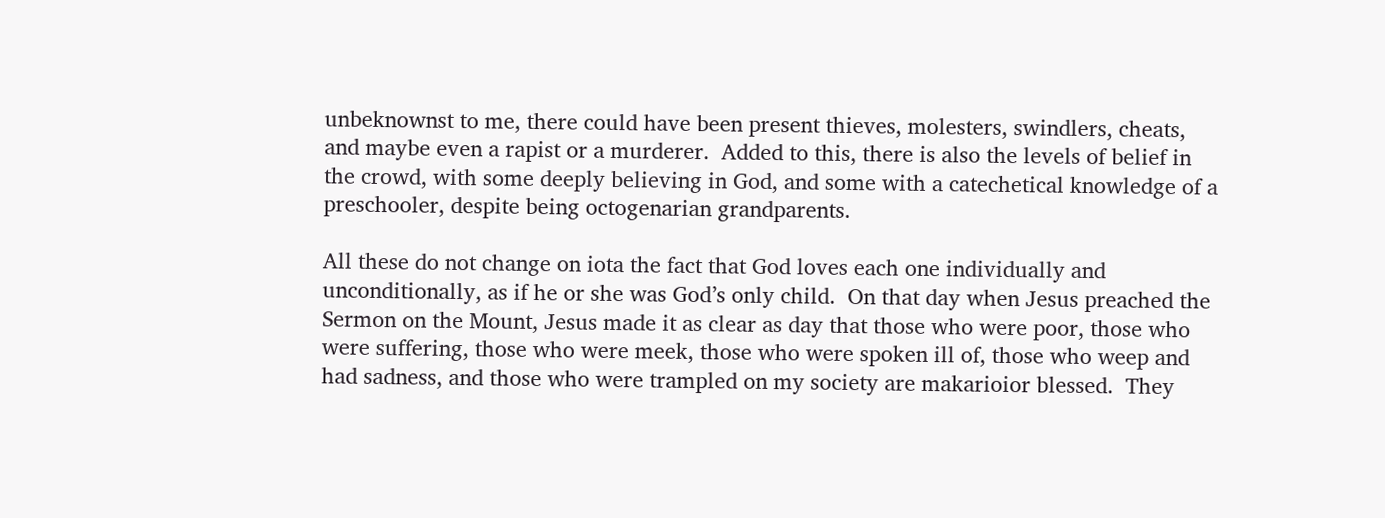unbeknownst to me, there could have been present thieves, molesters, swindlers, cheats, and maybe even a rapist or a murderer.  Added to this, there is also the levels of belief in the crowd, with some deeply believing in God, and some with a catechetical knowledge of a preschooler, despite being octogenarian grandparents.

All these do not change on iota the fact that God loves each one individually and unconditionally, as if he or she was God’s only child.  On that day when Jesus preached the Sermon on the Mount, Jesus made it as clear as day that those who were poor, those who were suffering, those who were meek, those who were spoken ill of, those who weep and had sadness, and those who were trampled on my society are makarioior blessed.  They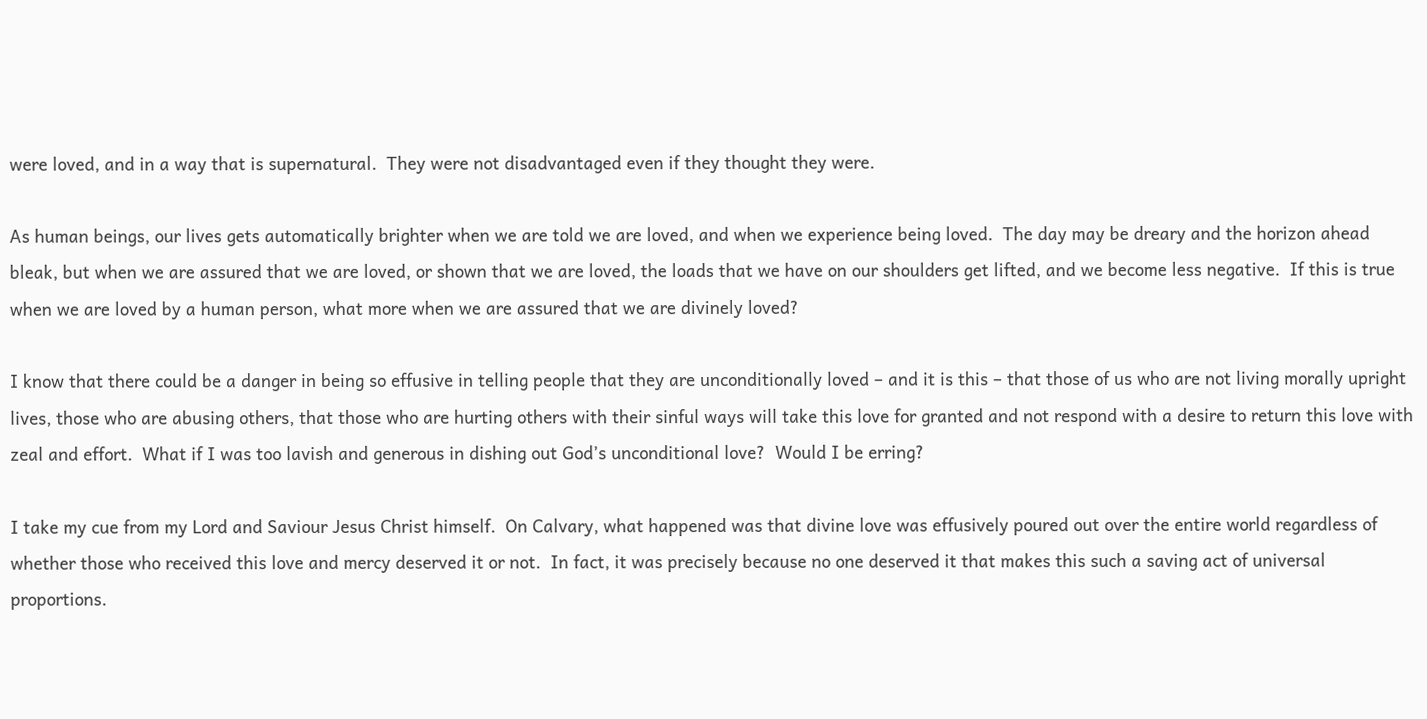were loved, and in a way that is supernatural.  They were not disadvantaged even if they thought they were.

As human beings, our lives gets automatically brighter when we are told we are loved, and when we experience being loved.  The day may be dreary and the horizon ahead bleak, but when we are assured that we are loved, or shown that we are loved, the loads that we have on our shoulders get lifted, and we become less negative.  If this is true when we are loved by a human person, what more when we are assured that we are divinely loved?

I know that there could be a danger in being so effusive in telling people that they are unconditionally loved – and it is this – that those of us who are not living morally upright lives, those who are abusing others, that those who are hurting others with their sinful ways will take this love for granted and not respond with a desire to return this love with zeal and effort.  What if I was too lavish and generous in dishing out God’s unconditional love?  Would I be erring?

I take my cue from my Lord and Saviour Jesus Christ himself.  On Calvary, what happened was that divine love was effusively poured out over the entire world regardless of whether those who received this love and mercy deserved it or not.  In fact, it was precisely because no one deserved it that makes this such a saving act of universal proportions.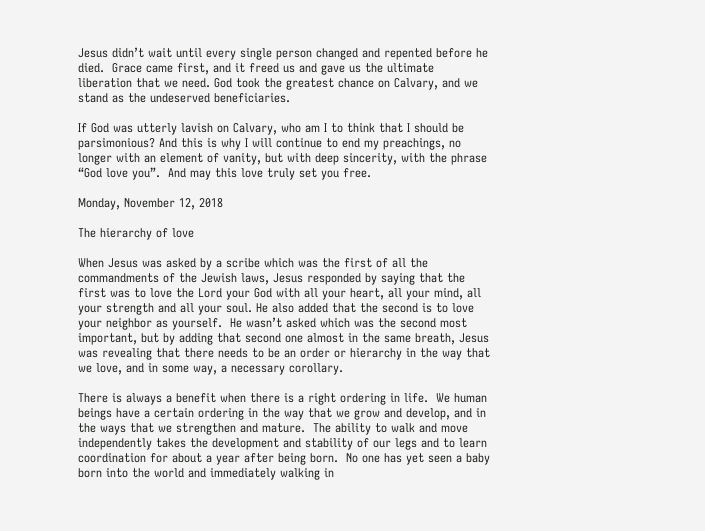Jesus didn’t wait until every single person changed and repented before he died.  Grace came first, and it freed us and gave us the ultimate liberation that we need. God took the greatest chance on Calvary, and we stand as the undeserved beneficiaries.

If God was utterly lavish on Calvary, who am I to think that I should be parsimonious? And this is why I will continue to end my preachings, no longer with an element of vanity, but with deep sincerity, with the phrase “God love you”.  And may this love truly set you free.

Monday, November 12, 2018

The hierarchy of love

When Jesus was asked by a scribe which was the first of all the commandments of the Jewish laws, Jesus responded by saying that the first was to love the Lord your God with all your heart, all your mind, all your strength and all your soul. He also added that the second is to love your neighbor as yourself.  He wasn’t asked which was the second most important, but by adding that second one almost in the same breath, Jesus was revealing that there needs to be an order or hierarchy in the way that we love, and in some way, a necessary corollary.

There is always a benefit when there is a right ordering in life.  We human beings have a certain ordering in the way that we grow and develop, and in the ways that we strengthen and mature.  The ability to walk and move independently takes the development and stability of our legs and to learn coordination for about a year after being born.  No one has yet seen a baby born into the world and immediately walking in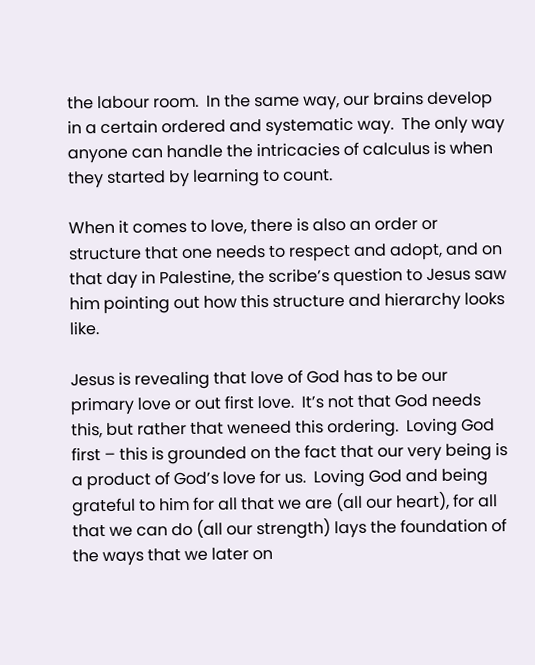the labour room.  In the same way, our brains develop in a certain ordered and systematic way.  The only way anyone can handle the intricacies of calculus is when they started by learning to count.

When it comes to love, there is also an order or structure that one needs to respect and adopt, and on that day in Palestine, the scribe’s question to Jesus saw him pointing out how this structure and hierarchy looks like.

Jesus is revealing that love of God has to be our primary love or out first love.  It’s not that God needs this, but rather that weneed this ordering.  Loving God first – this is grounded on the fact that our very being is a product of God’s love for us.  Loving God and being grateful to him for all that we are (all our heart), for all that we can do (all our strength) lays the foundation of the ways that we later on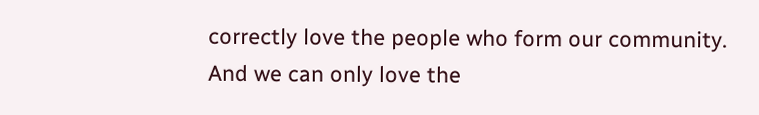correctly love the people who form our community.  And we can only love the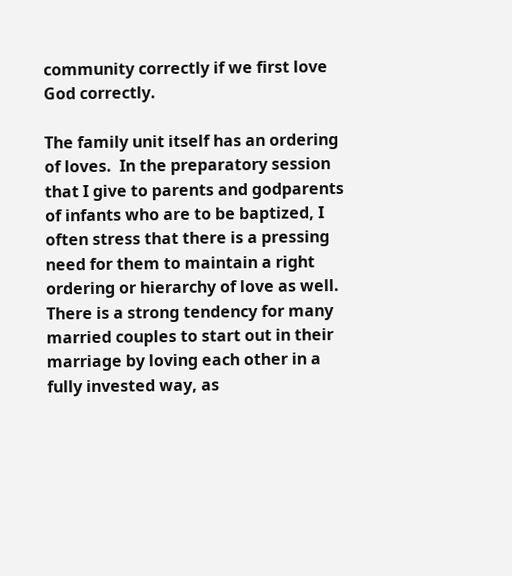community correctly if we first love God correctly.

The family unit itself has an ordering of loves.  In the preparatory session that I give to parents and godparents of infants who are to be baptized, I often stress that there is a pressing need for them to maintain a right ordering or hierarchy of love as well.  There is a strong tendency for many married couples to start out in their marriage by loving each other in a fully invested way, as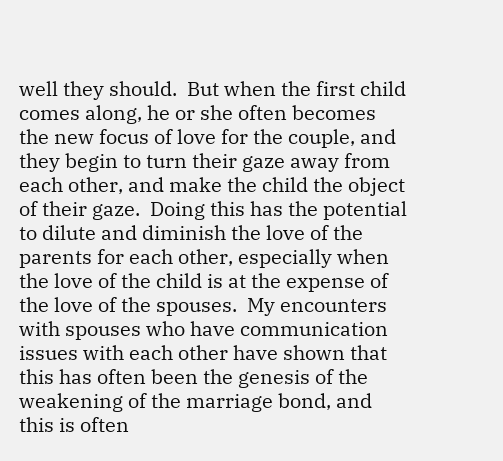well they should.  But when the first child comes along, he or she often becomes the new focus of love for the couple, and they begin to turn their gaze away from each other, and make the child the object of their gaze.  Doing this has the potential to dilute and diminish the love of the parents for each other, especially when the love of the child is at the expense of the love of the spouses.  My encounters with spouses who have communication issues with each other have shown that this has often been the genesis of the weakening of the marriage bond, and this is often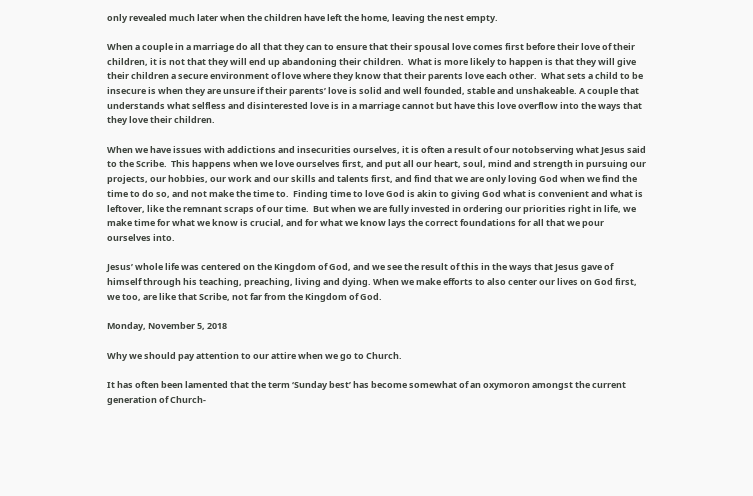only revealed much later when the children have left the home, leaving the nest empty.

When a couple in a marriage do all that they can to ensure that their spousal love comes first before their love of their children, it is not that they will end up abandoning their children.  What is more likely to happen is that they will give their children a secure environment of love where they know that their parents love each other.  What sets a child to be insecure is when they are unsure if their parents’ love is solid and well founded, stable and unshakeable. A couple that understands what selfless and disinterested love is in a marriage cannot but have this love overflow into the ways that they love their children.

When we have issues with addictions and insecurities ourselves, it is often a result of our notobserving what Jesus said to the Scribe.  This happens when we love ourselves first, and put all our heart, soul, mind and strength in pursuing our projects, our hobbies, our work and our skills and talents first, and find that we are only loving God when we find the time to do so, and not make the time to.  Finding time to love God is akin to giving God what is convenient and what is leftover, like the remnant scraps of our time.  But when we are fully invested in ordering our priorities right in life, we make time for what we know is crucial, and for what we know lays the correct foundations for all that we pour ourselves into.

Jesus’ whole life was centered on the Kingdom of God, and we see the result of this in the ways that Jesus gave of himself through his teaching, preaching, living and dying. When we make efforts to also center our lives on God first, we too, are like that Scribe, not far from the Kingdom of God.

Monday, November 5, 2018

Why we should pay attention to our attire when we go to Church.

It has often been lamented that the term ‘Sunday best’ has become somewhat of an oxymoron amongst the current generation of Church-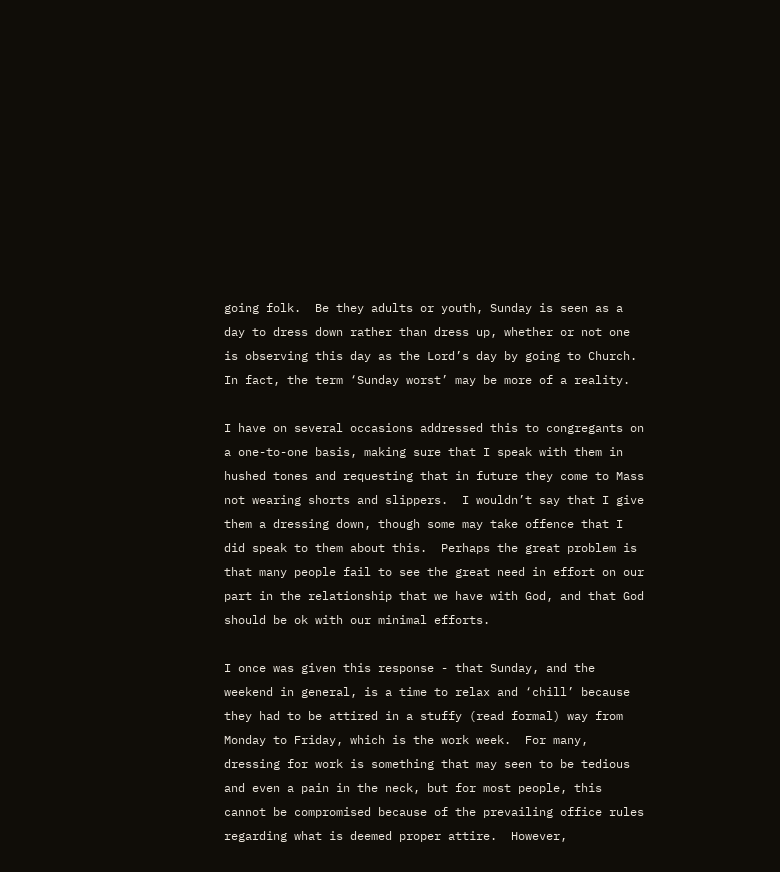going folk.  Be they adults or youth, Sunday is seen as a day to dress down rather than dress up, whether or not one is observing this day as the Lord’s day by going to Church. In fact, the term ‘Sunday worst’ may be more of a reality.

I have on several occasions addressed this to congregants on a one-to-one basis, making sure that I speak with them in hushed tones and requesting that in future they come to Mass not wearing shorts and slippers.  I wouldn’t say that I give them a dressing down, though some may take offence that I did speak to them about this.  Perhaps the great problem is that many people fail to see the great need in effort on our part in the relationship that we have with God, and that God should be ok with our minimal efforts.

I once was given this response - that Sunday, and the weekend in general, is a time to relax and ‘chill’ because they had to be attired in a stuffy (read formal) way from Monday to Friday, which is the work week.  For many, dressing for work is something that may seen to be tedious and even a pain in the neck, but for most people, this cannot be compromised because of the prevailing office rules regarding what is deemed proper attire.  However,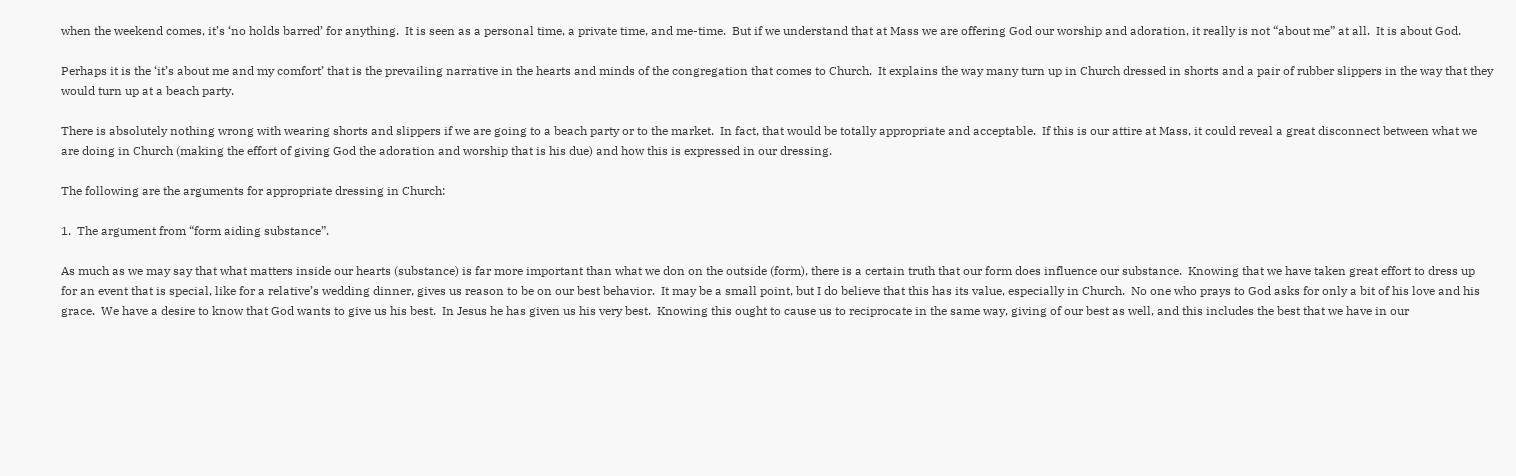when the weekend comes, it’s ‘no holds barred’ for anything.  It is seen as a personal time, a private time, and me-time.  But if we understand that at Mass we are offering God our worship and adoration, it really is not “about me” at all.  It is about God.

Perhaps it is the ‘it’s about me and my comfort’ that is the prevailing narrative in the hearts and minds of the congregation that comes to Church.  It explains the way many turn up in Church dressed in shorts and a pair of rubber slippers in the way that they would turn up at a beach party.

There is absolutely nothing wrong with wearing shorts and slippers if we are going to a beach party or to the market.  In fact, that would be totally appropriate and acceptable.  If this is our attire at Mass, it could reveal a great disconnect between what we are doing in Church (making the effort of giving God the adoration and worship that is his due) and how this is expressed in our dressing.

The following are the arguments for appropriate dressing in Church:

1.  The argument from “form aiding substance”.

As much as we may say that what matters inside our hearts (substance) is far more important than what we don on the outside (form), there is a certain truth that our form does influence our substance.  Knowing that we have taken great effort to dress up for an event that is special, like for a relative’s wedding dinner, gives us reason to be on our best behavior.  It may be a small point, but I do believe that this has its value, especially in Church.  No one who prays to God asks for only a bit of his love and his grace.  We have a desire to know that God wants to give us his best.  In Jesus he has given us his very best.  Knowing this ought to cause us to reciprocate in the same way, giving of our best as well, and this includes the best that we have in our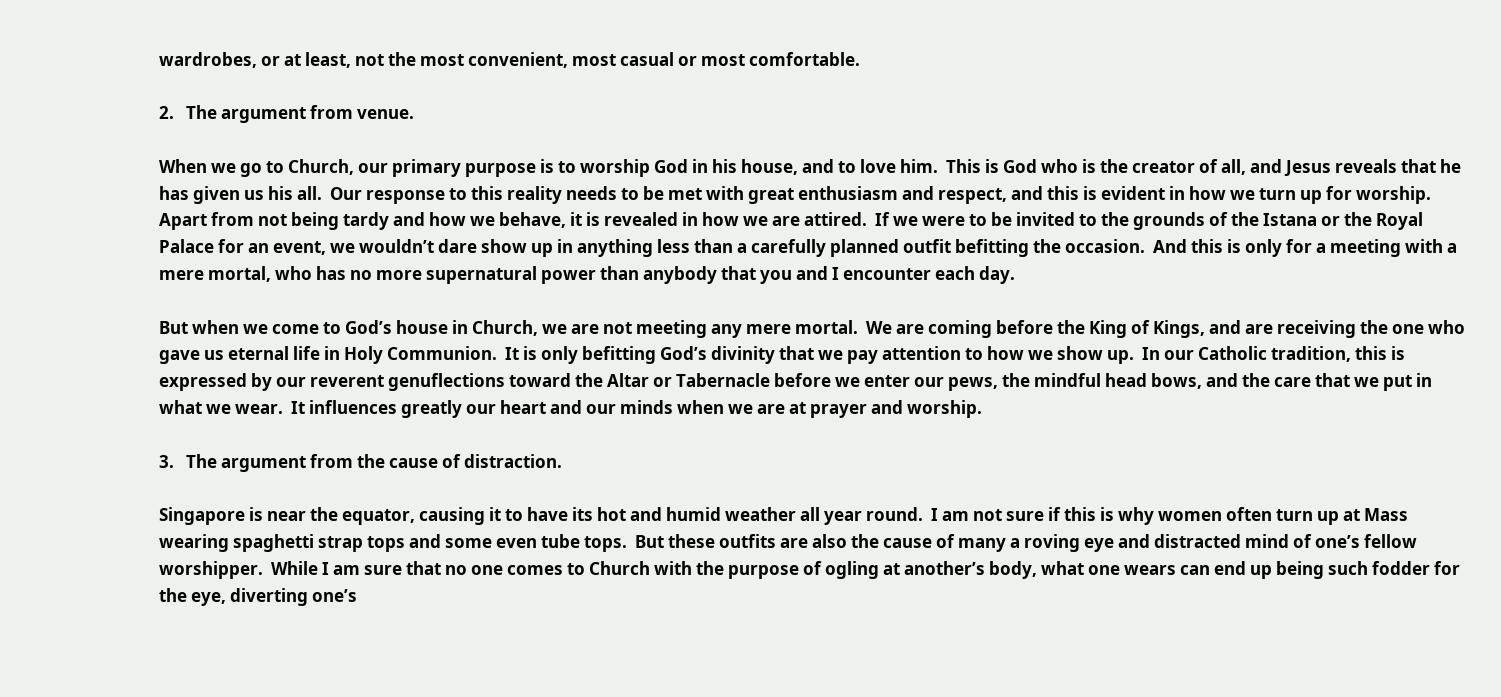wardrobes, or at least, not the most convenient, most casual or most comfortable.

2.   The argument from venue.

When we go to Church, our primary purpose is to worship God in his house, and to love him.  This is God who is the creator of all, and Jesus reveals that he has given us his all.  Our response to this reality needs to be met with great enthusiasm and respect, and this is evident in how we turn up for worship.  Apart from not being tardy and how we behave, it is revealed in how we are attired.  If we were to be invited to the grounds of the Istana or the Royal Palace for an event, we wouldn’t dare show up in anything less than a carefully planned outfit befitting the occasion.  And this is only for a meeting with a mere mortal, who has no more supernatural power than anybody that you and I encounter each day.

But when we come to God’s house in Church, we are not meeting any mere mortal.  We are coming before the King of Kings, and are receiving the one who gave us eternal life in Holy Communion.  It is only befitting God’s divinity that we pay attention to how we show up.  In our Catholic tradition, this is expressed by our reverent genuflections toward the Altar or Tabernacle before we enter our pews, the mindful head bows, and the care that we put in what we wear.  It influences greatly our heart and our minds when we are at prayer and worship.

3.   The argument from the cause of distraction.

Singapore is near the equator, causing it to have its hot and humid weather all year round.  I am not sure if this is why women often turn up at Mass wearing spaghetti strap tops and some even tube tops.  But these outfits are also the cause of many a roving eye and distracted mind of one’s fellow worshipper.  While I am sure that no one comes to Church with the purpose of ogling at another’s body, what one wears can end up being such fodder for the eye, diverting one’s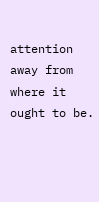attention away from where it ought to be.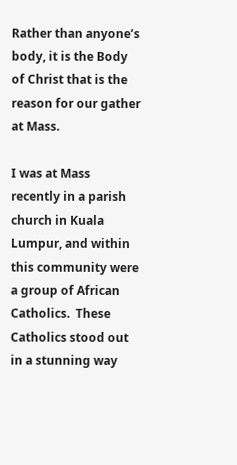Rather than anyone’s body, it is the Body of Christ that is the reason for our gather at Mass.

I was at Mass recently in a parish church in Kuala Lumpur, and within this community were a group of African Catholics.  These Catholics stood out in a stunning way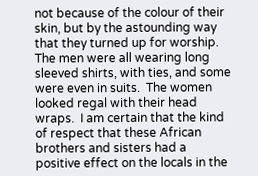not because of the colour of their skin, but by the astounding way that they turned up for worship.  The men were all wearing long sleeved shirts, with ties, and some were even in suits.  The women looked regal with their head wraps.  I am certain that the kind of respect that these African brothers and sisters had a positive effect on the locals in the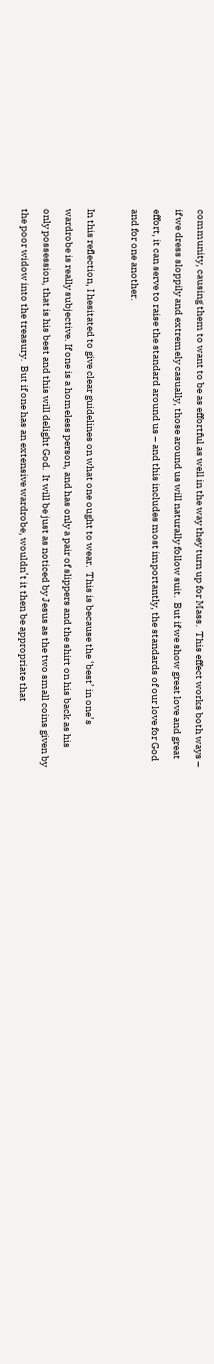community, causing them to want to be as effortful as well in the way they turn up for Mass.  This effect works both ways – if we dress sloppily and extremely casually, those around us will naturally follow suit.  But if we show great love and great effort, it can serve to raise the standard around us – and this includes most importantly, the standards of our love for God and for one another.

In this reflection, I hesitated to give clear guidelines on what one ought to wear.  This is because the ‘best’ in one’s wardrobe is really subjective. If one is a homeless person, and has only a pair of slippers and the shirt on his back as his only possession, that is his best and this will delight God.  It will be just as noticed by Jesus as the two small coins given by the poor widow into the treasury.  But if one has an extensive wardrobe, wouldn’t it then be appropriate that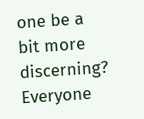one be a bit more discerning?  Everyone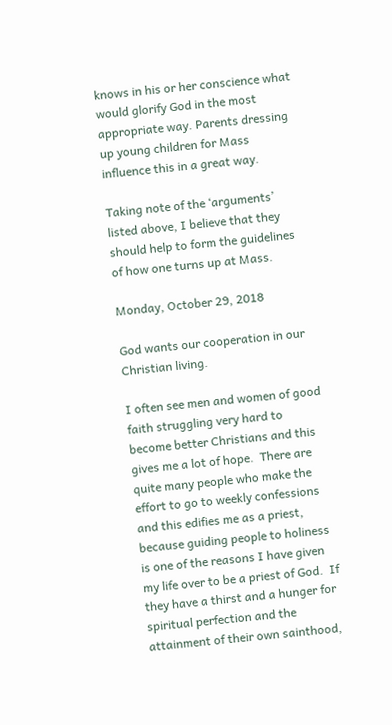knows in his or her conscience what would glorify God in the most appropriate way. Parents dressing up young children for Mass influence this in a great way.

Taking note of the ‘arguments’ listed above, I believe that they should help to form the guidelines of how one turns up at Mass.

Monday, October 29, 2018

God wants our cooperation in our Christian living.

I often see men and women of good faith struggling very hard to become better Christians and this gives me a lot of hope.  There are quite many people who make the effort to go to weekly confessions and this edifies me as a priest, because guiding people to holiness is one of the reasons I have given my life over to be a priest of God.  If they have a thirst and a hunger for spiritual perfection and the attainment of their own sainthood,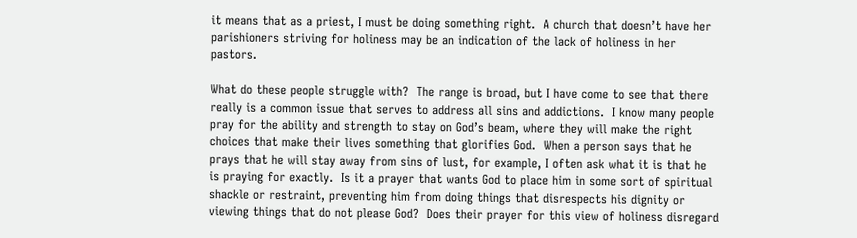it means that as a priest, I must be doing something right.  A church that doesn’t have her parishioners striving for holiness may be an indication of the lack of holiness in her pastors.

What do these people struggle with?  The range is broad, but I have come to see that there really is a common issue that serves to address all sins and addictions.  I know many people pray for the ability and strength to stay on God’s beam, where they will make the right choices that make their lives something that glorifies God.  When a person says that he prays that he will stay away from sins of lust, for example, I often ask what it is that he is praying for exactly.  Is it a prayer that wants God to place him in some sort of spiritual shackle or restraint, preventing him from doing things that disrespects his dignity or viewing things that do not please God?  Does their prayer for this view of holiness disregard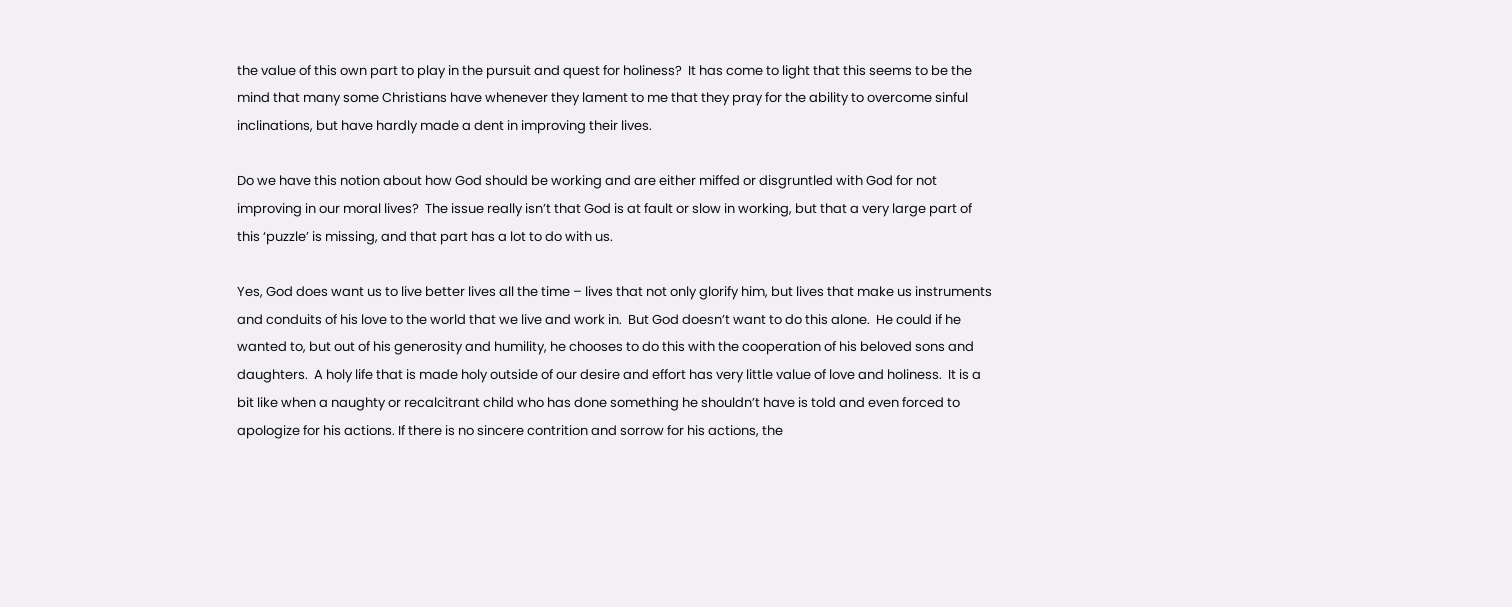the value of this own part to play in the pursuit and quest for holiness?  It has come to light that this seems to be the mind that many some Christians have whenever they lament to me that they pray for the ability to overcome sinful inclinations, but have hardly made a dent in improving their lives.

Do we have this notion about how God should be working and are either miffed or disgruntled with God for not improving in our moral lives?  The issue really isn’t that God is at fault or slow in working, but that a very large part of this ‘puzzle’ is missing, and that part has a lot to do with us.

Yes, God does want us to live better lives all the time – lives that not only glorify him, but lives that make us instruments and conduits of his love to the world that we live and work in.  But God doesn’t want to do this alone.  He could if he wanted to, but out of his generosity and humility, he chooses to do this with the cooperation of his beloved sons and daughters.  A holy life that is made holy outside of our desire and effort has very little value of love and holiness.  It is a bit like when a naughty or recalcitrant child who has done something he shouldn’t have is told and even forced to apologize for his actions. If there is no sincere contrition and sorrow for his actions, the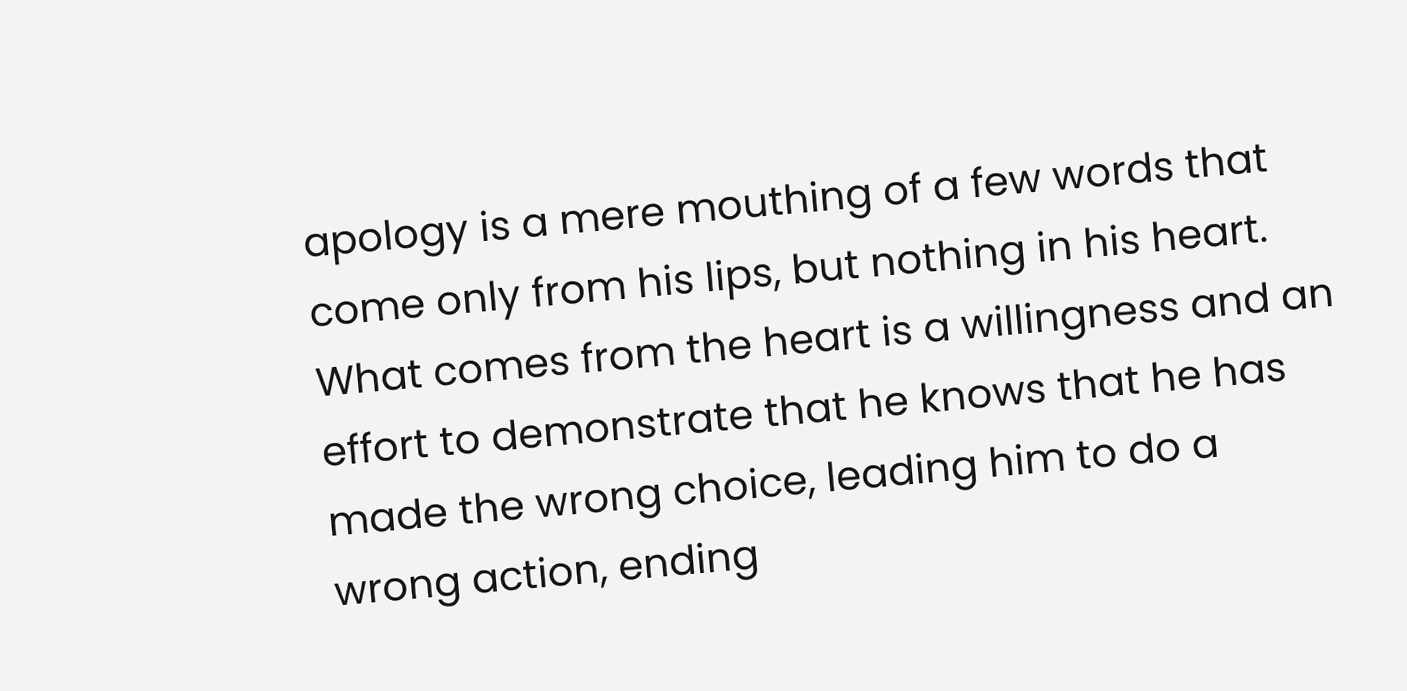apology is a mere mouthing of a few words that come only from his lips, but nothing in his heart.  What comes from the heart is a willingness and an effort to demonstrate that he knows that he has made the wrong choice, leading him to do a wrong action, ending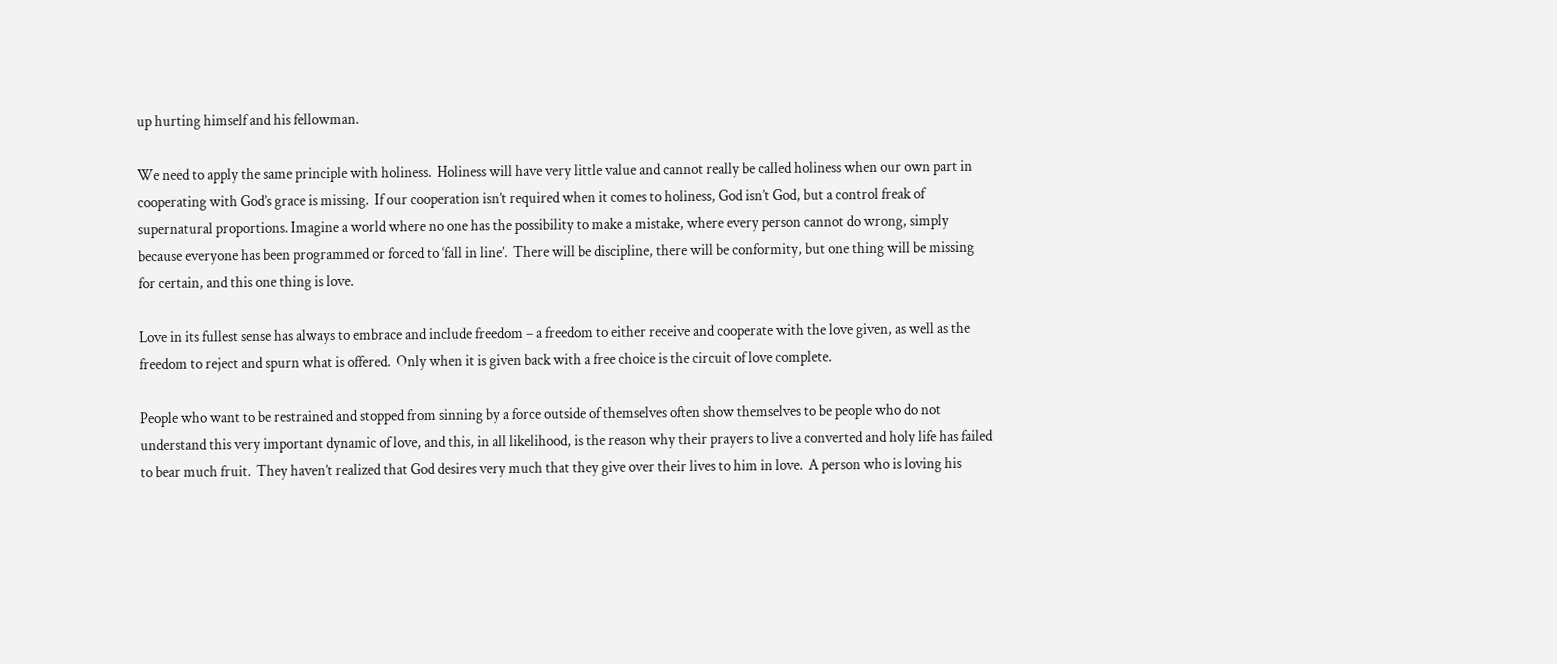up hurting himself and his fellowman.

We need to apply the same principle with holiness.  Holiness will have very little value and cannot really be called holiness when our own part in cooperating with God’s grace is missing.  If our cooperation isn’t required when it comes to holiness, God isn’t God, but a control freak of supernatural proportions. Imagine a world where no one has the possibility to make a mistake, where every person cannot do wrong, simply because everyone has been programmed or forced to ‘fall in line’.  There will be discipline, there will be conformity, but one thing will be missing for certain, and this one thing is love.

Love in its fullest sense has always to embrace and include freedom – a freedom to either receive and cooperate with the love given, as well as the freedom to reject and spurn what is offered.  Only when it is given back with a free choice is the circuit of love complete.

People who want to be restrained and stopped from sinning by a force outside of themselves often show themselves to be people who do not understand this very important dynamic of love, and this, in all likelihood, is the reason why their prayers to live a converted and holy life has failed to bear much fruit.  They haven’t realized that God desires very much that they give over their lives to him in love.  A person who is loving his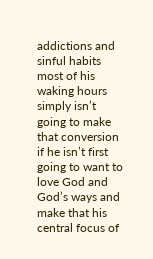addictions and sinful habits most of his waking hours simply isn’t going to make that conversion if he isn’t first going to want to love God and God’s ways and make that his central focus of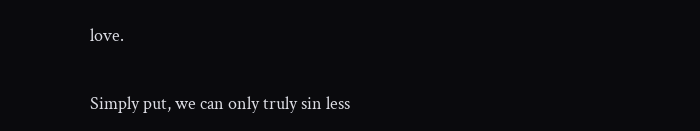love.

Simply put, we can only truly sin less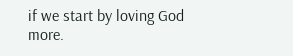if we start by loving God more.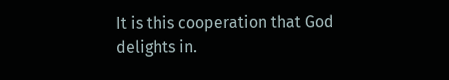It is this cooperation that God delights in.